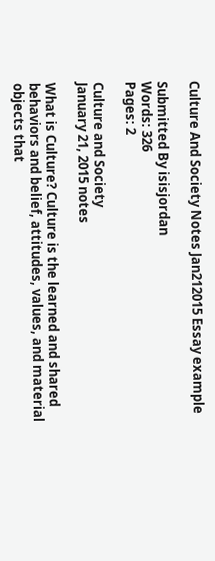Culture And Society Notes Jan212015 Essay example

Submitted By isisjordan
Words: 326
Pages: 2

Culture and Society
January 21, 2015 notes

What is Culture? Culture is the learned and shared behaviors and belief, attitudes, values, and material objects that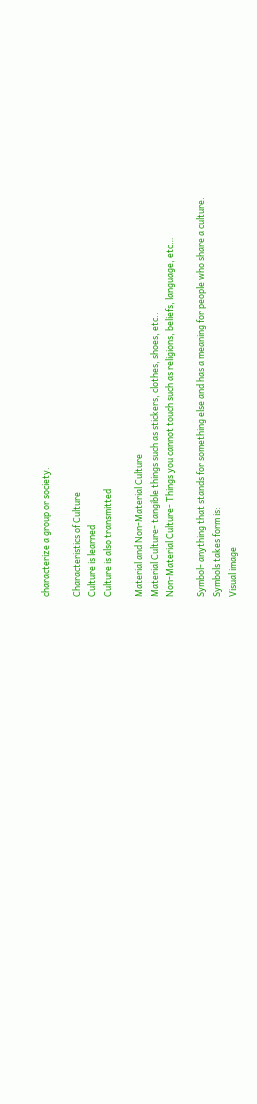characterize a group or society.

Characteristics of Culture
Culture is learned
Culture is also transmitted

Material and Non-Material Culture
Material Culture- tangible things such as stickers, clothes, shoes, etc..
Non-Material Culture- Things you cannot touch such as religions, beliefs, language, etc…

Symbol- anything that stands for something else and has a meaning for people who share a culture.
Symbols takes form is:
Visual image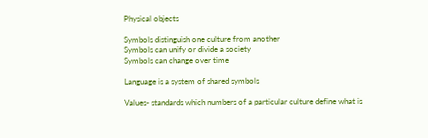Physical objects

Symbols distinguish one culture from another
Symbols can unify or divide a society
Symbols can change over time

Language is a system of shared symbols

Values- standards which numbers of a particular culture define what is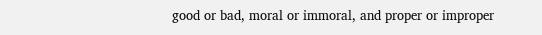good or bad, moral or immoral, and proper or improper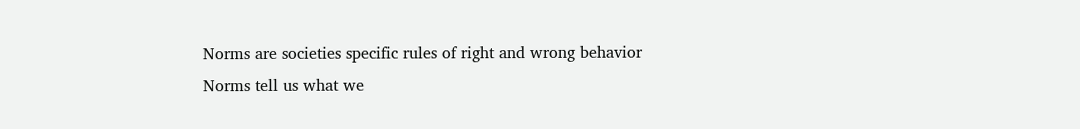Norms are societies specific rules of right and wrong behavior
Norms tell us what we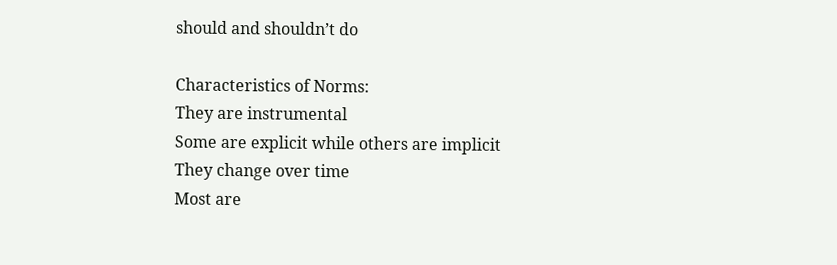should and shouldn’t do

Characteristics of Norms:
They are instrumental
Some are explicit while others are implicit
They change over time
Most are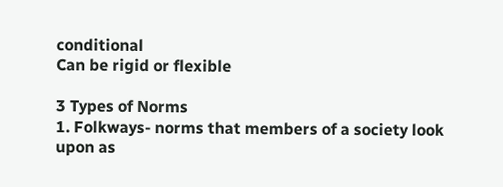conditional
Can be rigid or flexible

3 Types of Norms
1. Folkways- norms that members of a society look upon as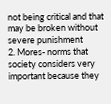not being critical and that may be broken without severe punishment
2. Mores- norms that society considers very important because they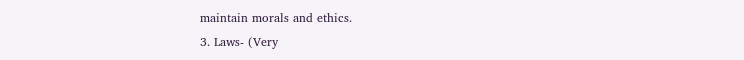maintain morals and ethics.
3. Laws- (Very